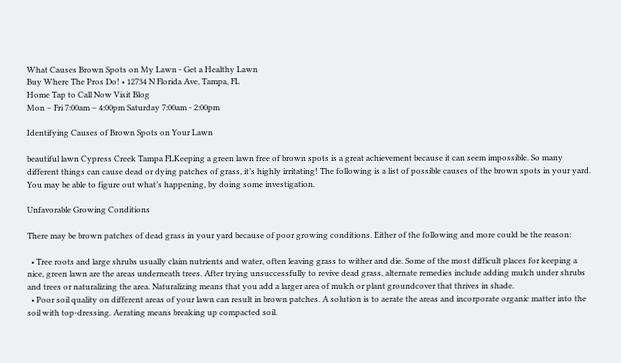What Causes Brown Spots on My Lawn - Get a Healthy Lawn
Buy Where The Pros Do! • 12734 N Florida Ave, Tampa, FL
Home Tap to Call Now Visit Blog
Mon – Fri 7:00am – 4:00pm Saturday 7:00am - 2:00pm

Identifying Causes of Brown Spots on Your Lawn

beautiful lawn Cypress Creek Tampa FLKeeping a green lawn free of brown spots is a great achievement because it can seem impossible. So many different things can cause dead or dying patches of grass, it’s highly irritating! The following is a list of possible causes of the brown spots in your yard. You may be able to figure out what’s happening, by doing some investigation.

Unfavorable Growing Conditions

There may be brown patches of dead grass in your yard because of poor growing conditions. Either of the following and more could be the reason:

  • Tree roots and large shrubs usually claim nutrients and water, often leaving grass to wither and die. Some of the most difficult places for keeping a nice, green lawn are the areas underneath trees. After trying unsuccessfully to revive dead grass, alternate remedies include adding mulch under shrubs and trees or naturalizing the area. Naturalizing means that you add a larger area of mulch or plant groundcover that thrives in shade.
  • Poor soil quality on different areas of your lawn can result in brown patches. A solution is to aerate the areas and incorporate organic matter into the soil with top-dressing. Aerating means breaking up compacted soil.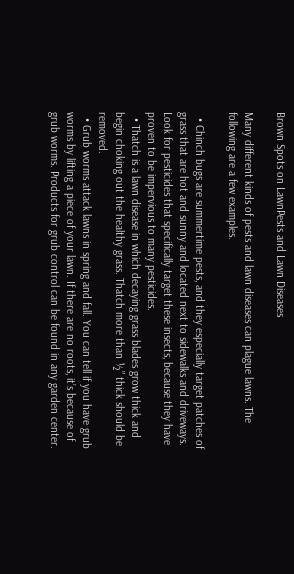Brown Spots on LawnPests and Lawn Diseases

Many different kinds of pests and lawn diseases can plague lawns. The following are a few examples.

  • Chinch bugs are summertime pests, and they especially target patches of grass that are hot and sunny and located next to sidewalks and driveways. Look for pesticides that specifically target these insects, because they have proven to be impervious to many pesticides.
  • Thatch is a lawn disease in which decaying grass blades grow thick and begin choking out the healthy grass. Thatch more than ½” thick should be removed.
  • Grub worms attack lawns in spring and fall. You can tell if you have grub worms by lifting a piece of your lawn. If there are no roots, it’s because of grub worms. Products for grub control can be found in any garden center.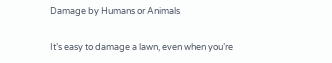Damage by Humans or Animals

It’s easy to damage a lawn, even when you’re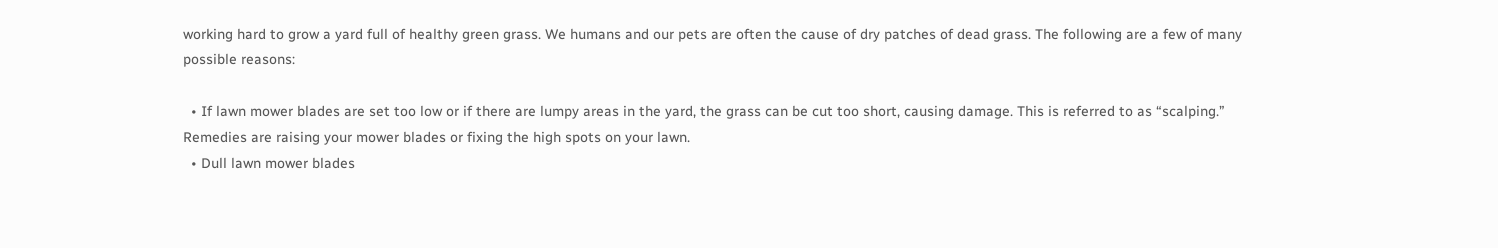working hard to grow a yard full of healthy green grass. We humans and our pets are often the cause of dry patches of dead grass. The following are a few of many possible reasons:

  • If lawn mower blades are set too low or if there are lumpy areas in the yard, the grass can be cut too short, causing damage. This is referred to as “scalping.” Remedies are raising your mower blades or fixing the high spots on your lawn.
  • Dull lawn mower blades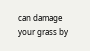can damage your grass by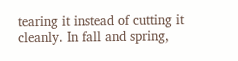tearing it instead of cutting it cleanly. In fall and spring,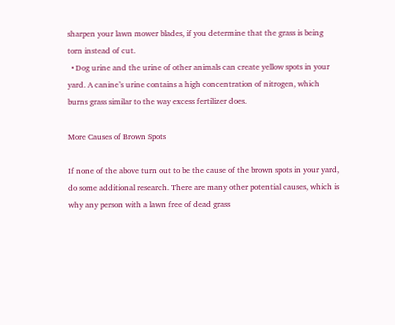sharpen your lawn mower blades, if you determine that the grass is being torn instead of cut.
  • Dog urine and the urine of other animals can create yellow spots in your yard. A canine’s urine contains a high concentration of nitrogen, which burns grass similar to the way excess fertilizer does.

More Causes of Brown Spots

If none of the above turn out to be the cause of the brown spots in your yard, do some additional research. There are many other potential causes, which is why any person with a lawn free of dead grass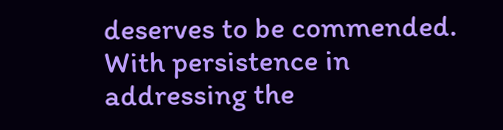deserves to be commended. With persistence in addressing the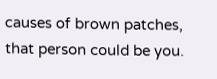causes of brown patches, that person could be you.